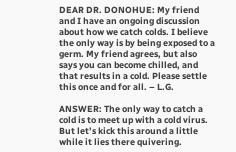DEAR DR. DONOHUE: My friend and I have an ongoing discussion about how we catch colds. I believe the only way is by being exposed to a germ. My friend agrees, but also says you can become chilled, and that results in a cold. Please settle this once and for all. – L.G.

ANSWER: The only way to catch a cold is to meet up with a cold virus. But let’s kick this around a little while it lies there quivering.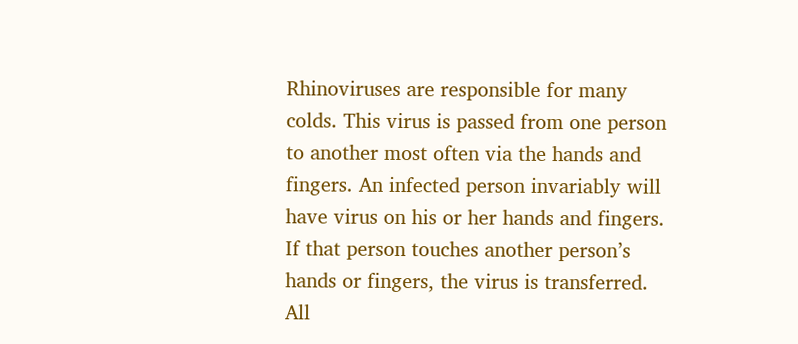Rhinoviruses are responsible for many colds. This virus is passed from one person to another most often via the hands and fingers. An infected person invariably will have virus on his or her hands and fingers. If that person touches another person’s hands or fingers, the virus is transferred. All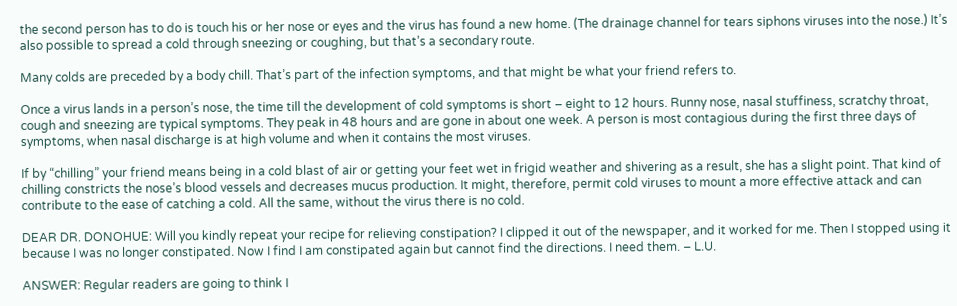the second person has to do is touch his or her nose or eyes and the virus has found a new home. (The drainage channel for tears siphons viruses into the nose.) It’s also possible to spread a cold through sneezing or coughing, but that’s a secondary route.

Many colds are preceded by a body chill. That’s part of the infection symptoms, and that might be what your friend refers to.

Once a virus lands in a person’s nose, the time till the development of cold symptoms is short – eight to 12 hours. Runny nose, nasal stuffiness, scratchy throat, cough and sneezing are typical symptoms. They peak in 48 hours and are gone in about one week. A person is most contagious during the first three days of symptoms, when nasal discharge is at high volume and when it contains the most viruses.

If by “chilling” your friend means being in a cold blast of air or getting your feet wet in frigid weather and shivering as a result, she has a slight point. That kind of chilling constricts the nose’s blood vessels and decreases mucus production. It might, therefore, permit cold viruses to mount a more effective attack and can contribute to the ease of catching a cold. All the same, without the virus there is no cold.

DEAR DR. DONOHUE: Will you kindly repeat your recipe for relieving constipation? I clipped it out of the newspaper, and it worked for me. Then I stopped using it because I was no longer constipated. Now I find I am constipated again but cannot find the directions. I need them. – L.U.

ANSWER: Regular readers are going to think I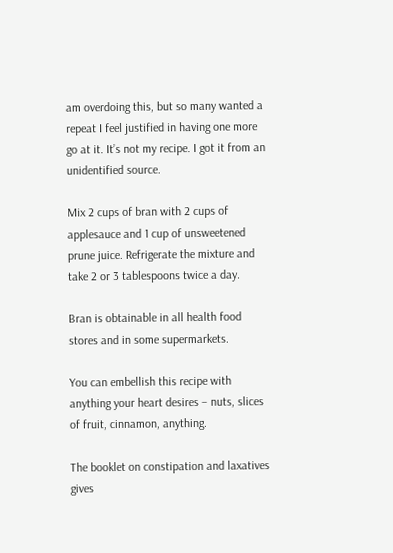am overdoing this, but so many wanted a repeat I feel justified in having one more go at it. It’s not my recipe. I got it from an unidentified source.

Mix 2 cups of bran with 2 cups of applesauce and 1 cup of unsweetened prune juice. Refrigerate the mixture and take 2 or 3 tablespoons twice a day.

Bran is obtainable in all health food stores and in some supermarkets.

You can embellish this recipe with anything your heart desires – nuts, slices of fruit, cinnamon, anything.

The booklet on constipation and laxatives gives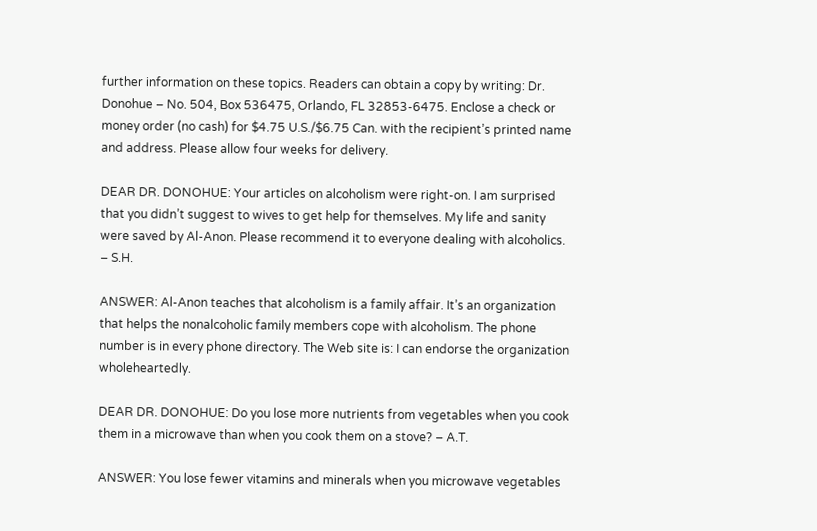further information on these topics. Readers can obtain a copy by writing: Dr. Donohue – No. 504, Box 536475, Orlando, FL 32853-6475. Enclose a check or money order (no cash) for $4.75 U.S./$6.75 Can. with the recipient’s printed name and address. Please allow four weeks for delivery.

DEAR DR. DONOHUE: Your articles on alcoholism were right-on. I am surprised that you didn’t suggest to wives to get help for themselves. My life and sanity were saved by Al-Anon. Please recommend it to everyone dealing with alcoholics. – S.H.

ANSWER: Al-Anon teaches that alcoholism is a family affair. It’s an organization that helps the nonalcoholic family members cope with alcoholism. The phone number is in every phone directory. The Web site is: I can endorse the organization wholeheartedly.

DEAR DR. DONOHUE: Do you lose more nutrients from vegetables when you cook them in a microwave than when you cook them on a stove? – A.T.

ANSWER: You lose fewer vitamins and minerals when you microwave vegetables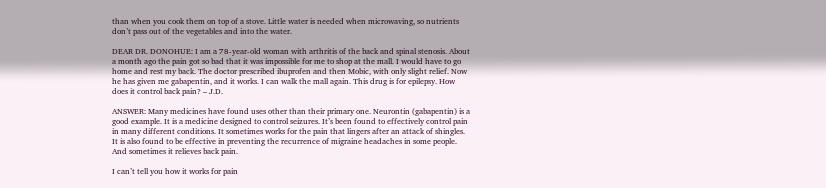than when you cook them on top of a stove. Little water is needed when microwaving, so nutrients don’t pass out of the vegetables and into the water.

DEAR DR. DONOHUE: I am a 78-year-old woman with arthritis of the back and spinal stenosis. About a month ago the pain got so bad that it was impossible for me to shop at the mall. I would have to go home and rest my back. The doctor prescribed ibuprofen and then Mobic, with only slight relief. Now he has given me gabapentin, and it works. I can walk the mall again. This drug is for epilepsy. How does it control back pain? – J.D.

ANSWER: Many medicines have found uses other than their primary one. Neurontin (gabapentin) is a good example. It is a medicine designed to control seizures. It’s been found to effectively control pain in many different conditions. It sometimes works for the pain that lingers after an attack of shingles. It is also found to be effective in preventing the recurrence of migraine headaches in some people. And sometimes it relieves back pain.

I can’t tell you how it works for pain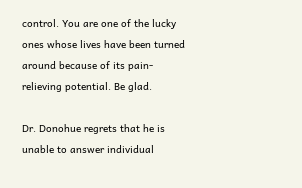control. You are one of the lucky ones whose lives have been turned around because of its pain-relieving potential. Be glad.

Dr. Donohue regrets that he is unable to answer individual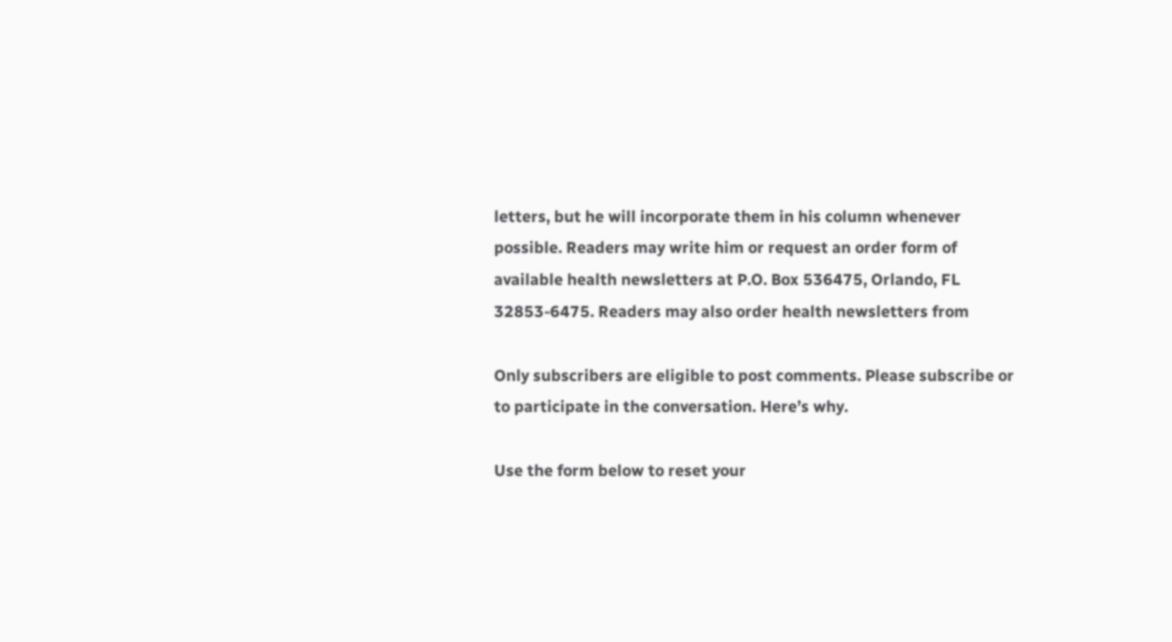letters, but he will incorporate them in his column whenever possible. Readers may write him or request an order form of available health newsletters at P.O. Box 536475, Orlando, FL 32853-6475. Readers may also order health newsletters from

Only subscribers are eligible to post comments. Please subscribe or to participate in the conversation. Here’s why.

Use the form below to reset your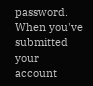password. When you've submitted your account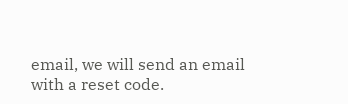email, we will send an email with a reset code.